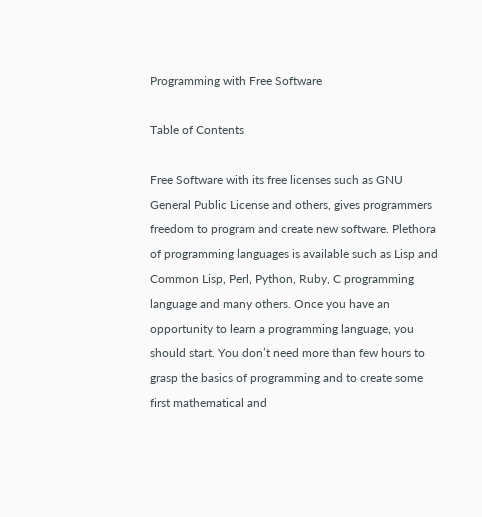Programming with Free Software

Table of Contents

Free Software with its free licenses such as GNU General Public License and others, gives programmers freedom to program and create new software. Plethora of programming languages is available such as Lisp and Common Lisp, Perl, Python, Ruby, C programming language and many others. Once you have an opportunity to learn a programming language, you should start. You don’t need more than few hours to grasp the basics of programming and to create some first mathematical and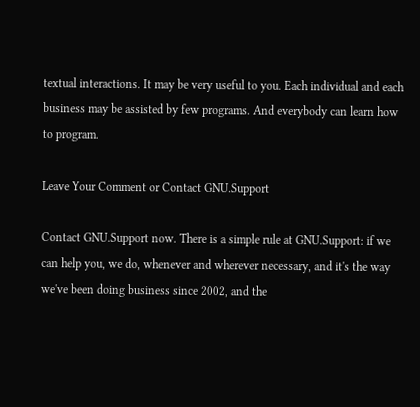textual interactions. It may be very useful to you. Each individual and each business may be assisted by few programs. And everybody can learn how to program.

Leave Your Comment or Contact GNU.Support

Contact GNU.Support now. There is a simple rule at GNU.Support: if we can help you, we do, whenever and wherever necessary, and it's the way we've been doing business since 2002, and the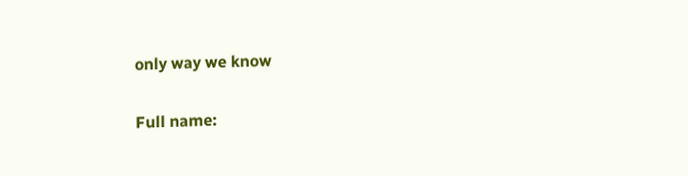only way we know

Full name: